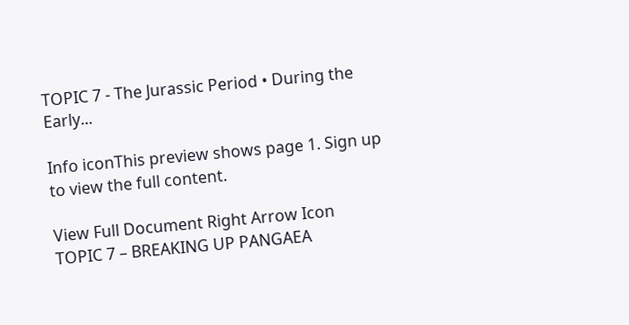TOPIC 7 - The Jurassic Period • During the Early...

Info iconThis preview shows page 1. Sign up to view the full content.

View Full Document Right Arrow Icon
TOPIC 7 – BREAKING UP PANGAEA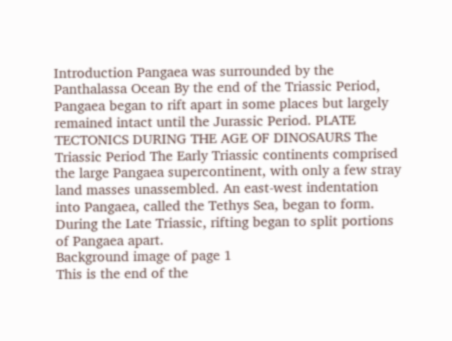Introduction Pangaea was surrounded by the Panthalassa Ocean By the end of the Triassic Period, Pangaea began to rift apart in some places but largely remained intact until the Jurassic Period. PLATE TECTONICS DURING THE AGE OF DINOSAURS The Triassic Period The Early Triassic continents comprised the large Pangaea supercontinent, with only a few stray land masses unassembled. An east-west indentation into Pangaea, called the Tethys Sea, began to form. During the Late Triassic, rifting began to split portions of Pangaea apart.
Background image of page 1
This is the end of the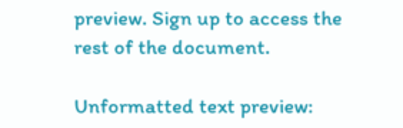preview. Sign up to access the rest of the document.

Unformatted text preview: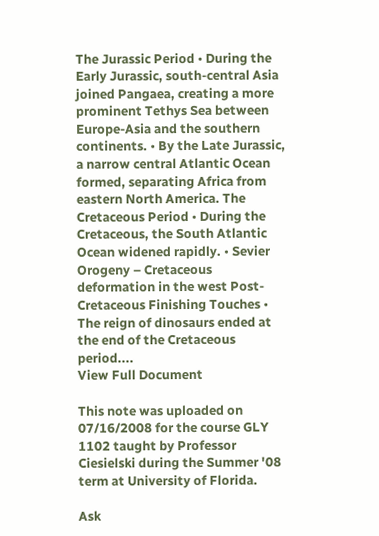The Jurassic Period • During the Early Jurassic, south-central Asia joined Pangaea, creating a more prominent Tethys Sea between Europe-Asia and the southern continents. • By the Late Jurassic, a narrow central Atlantic Ocean formed, separating Africa from eastern North America. The Cretaceous Period • During the Cretaceous, the South Atlantic Ocean widened rapidly. • Sevier Orogeny – Cretaceous deformation in the west Post-Cretaceous Finishing Touches • The reign of dinosaurs ended at the end of the Cretaceous period....
View Full Document

This note was uploaded on 07/16/2008 for the course GLY 1102 taught by Professor Ciesielski during the Summer '08 term at University of Florida.

Ask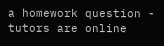a homework question - tutors are online